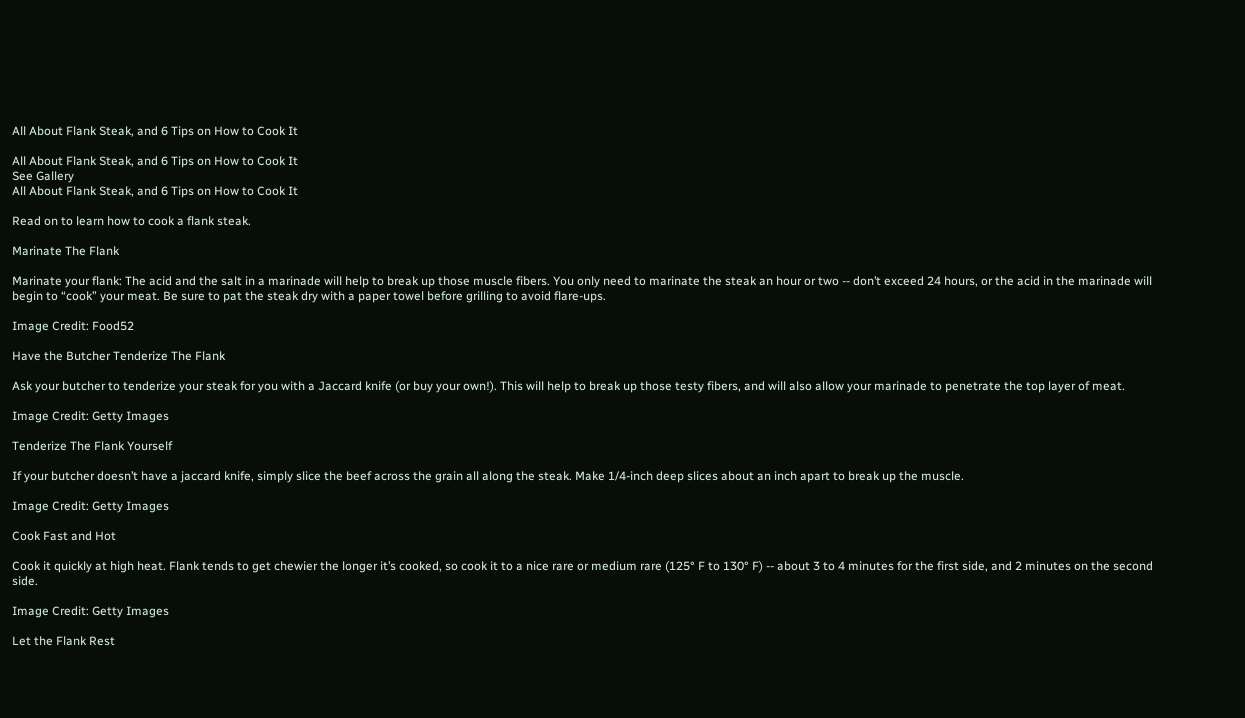All About Flank Steak, and 6 Tips on How to Cook It

All About Flank Steak, and 6 Tips on How to Cook It
See Gallery
All About Flank Steak, and 6 Tips on How to Cook It

Read on to learn how to cook a flank steak.

Marinate The Flank

Marinate your flank: The acid and the salt in a marinade will help to break up those muscle fibers. You only need to marinate the steak an hour or two -- don’t exceed 24 hours, or the acid in the marinade will begin to “cook” your meat. Be sure to pat the steak dry with a paper towel before grilling to avoid flare-ups.

Image Credit: Food52

Have the Butcher Tenderize The Flank

Ask your butcher to tenderize your steak for you with a Jaccard knife (or buy your own!). This will help to break up those testy fibers, and will also allow your marinade to penetrate the top layer of meat.

Image Credit: Getty Images

Tenderize The Flank Yourself

If your butcher doesn’t have a jaccard knife, simply slice the beef across the grain all along the steak. Make 1/4-inch deep slices about an inch apart to break up the muscle.

Image Credit: Getty Images

Cook Fast and Hot

Cook it quickly at high heat. Flank tends to get chewier the longer it’s cooked, so cook it to a nice rare or medium rare (125° F to 130° F) -- about 3 to 4 minutes for the first side, and 2 minutes on the second side.

Image Credit: Getty Images

Let the Flank Rest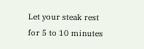Let your steak rest for 5 to 10 minutes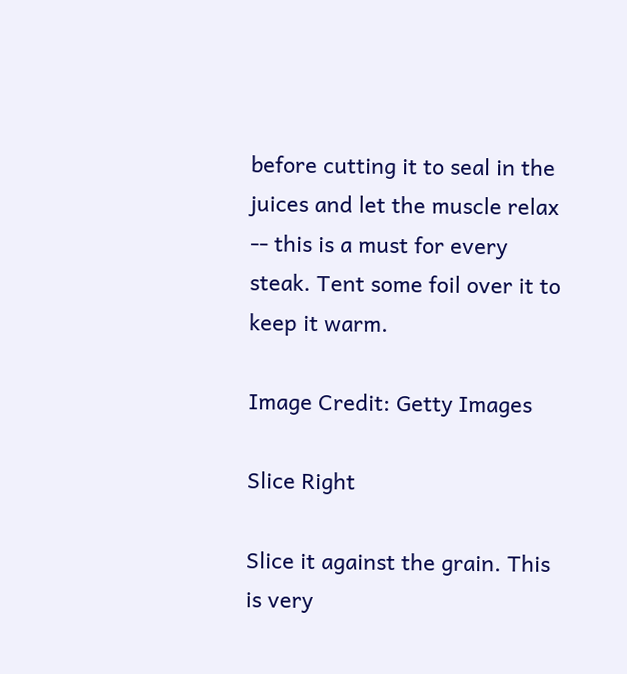before cutting it to seal in the juices and let the muscle relax -- this is a must for every steak. Tent some foil over it to keep it warm.

Image Credit: Getty Images

Slice Right

Slice it against the grain. This is very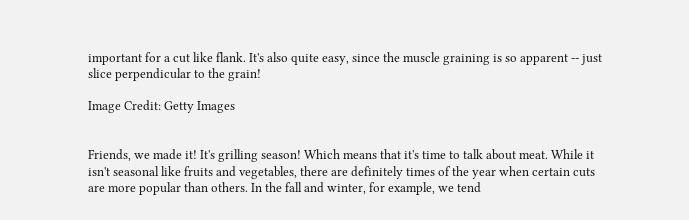important for a cut like flank. It's also quite easy, since the muscle graining is so apparent -- just slice perpendicular to the grain!

Image Credit: Getty Images


Friends, we made it! It's grilling season! Which means that it's time to talk about meat. While it isn't seasonal like fruits and vegetables, there are definitely times of the year when certain cuts are more popular than others. In the fall and winter, for example, we tend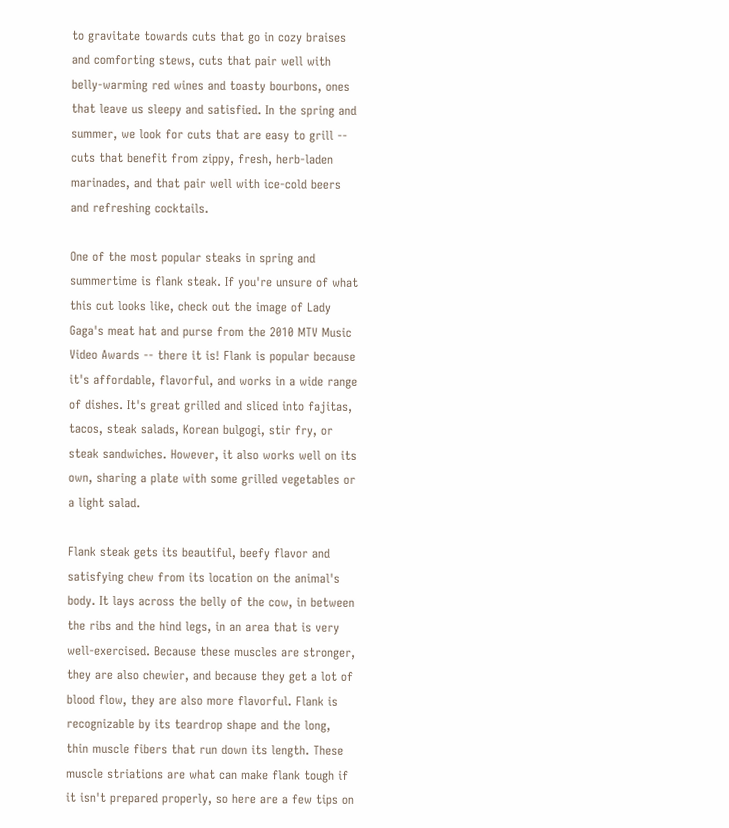to gravitate towards cuts that go in cozy braises and comforting stews, cuts that pair well with belly-warming red wines and toasty bourbons, ones that leave us sleepy and satisfied. In the spring and summer, we look for cuts that are easy to grill -- cuts that benefit from zippy, fresh, herb-laden marinades, and that pair well with ice-cold beers and refreshing cocktails.

One of the most popular steaks in spring and summertime is flank steak. If you're unsure of what this cut looks like, check out the image of Lady Gaga's meat hat and purse from the 2010 MTV Music Video Awards -- there it is! Flank is popular because it's affordable, flavorful, and works in a wide range of dishes. It's great grilled and sliced into fajitas, tacos, steak salads, Korean bulgogi, stir fry, or steak sandwiches. However, it also works well on its own, sharing a plate with some grilled vegetables or a light salad.

Flank steak gets its beautiful, beefy flavor and satisfying chew from its location on the animal's body. It lays across the belly of the cow, in between the ribs and the hind legs, in an area that is very well-exercised. Because these muscles are stronger, they are also chewier, and because they get a lot of blood flow, they are also more flavorful. Flank is recognizable by its teardrop shape and the long, thin muscle fibers that run down its length. These muscle striations are what can make flank tough if it isn't prepared properly, so here are a few tips on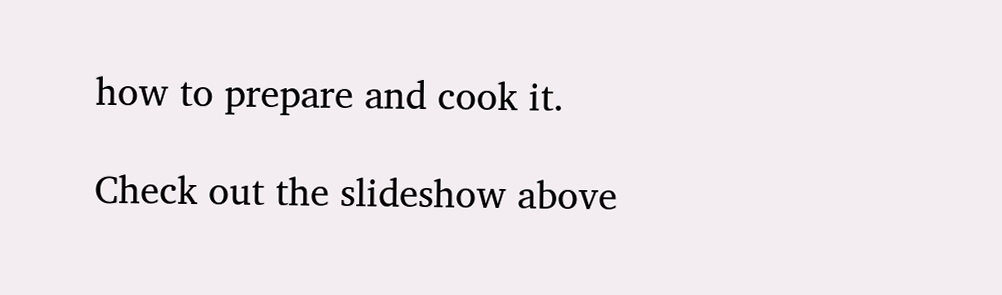how to prepare and cook it.

Check out the slideshow above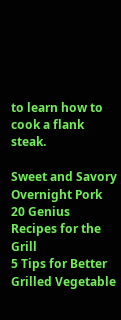to learn how to cook a flank steak.

Sweet and Savory Overnight Pork
20 Genius Recipes for the Grill
5 Tips for Better Grilled Vegetable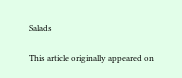Salads

This article originally appeared on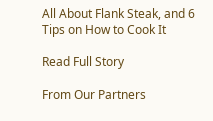All About Flank Steak, and 6 Tips on How to Cook It

Read Full Story

From Our Partners